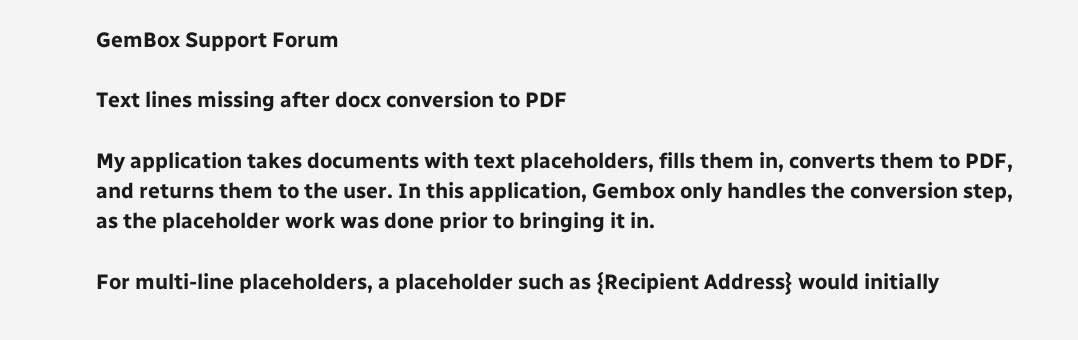GemBox Support Forum

Text lines missing after docx conversion to PDF

My application takes documents with text placeholders, fills them in, converts them to PDF, and returns them to the user. In this application, Gembox only handles the conversion step, as the placeholder work was done prior to bringing it in.

For multi-line placeholders, a placeholder such as {Recipient Address} would initially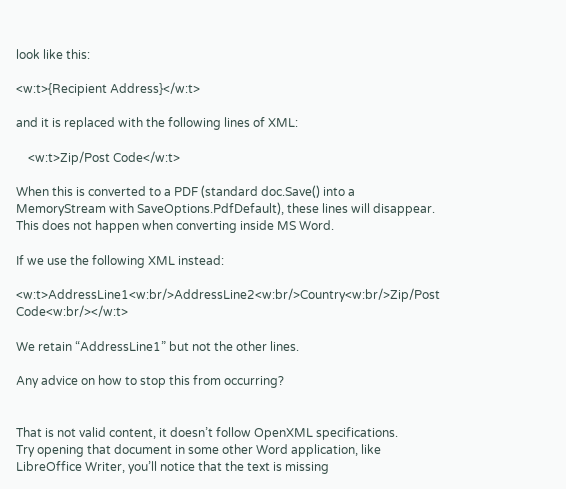look like this:

<w:t>{Recipient Address}</w:t>

and it is replaced with the following lines of XML:

    <w:t>Zip/Post Code</w:t>

When this is converted to a PDF (standard doc.Save() into a MemoryStream with SaveOptions.PdfDefault), these lines will disappear. This does not happen when converting inside MS Word.

If we use the following XML instead:

<w:t>AddressLine1<w:br/>AddressLine2<w:br/>Country<w:br/>Zip/Post Code<w:br/></w:t>

We retain “AddressLine1” but not the other lines.

Any advice on how to stop this from occurring?


That is not valid content, it doesn’t follow OpenXML specifications.
Try opening that document in some other Word application, like LibreOffice Writer, you’ll notice that the text is missing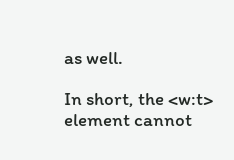as well.

In short, the <w:t> element cannot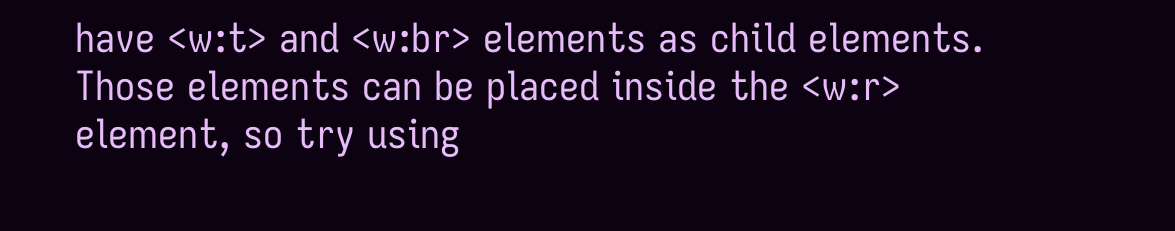have <w:t> and <w:br> elements as child elements.
Those elements can be placed inside the <w:r> element, so try using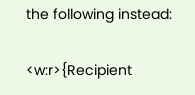the following instead:

<w:r>{Recipient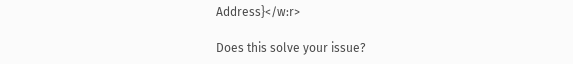Address}</w:r>

Does this solve your issue?